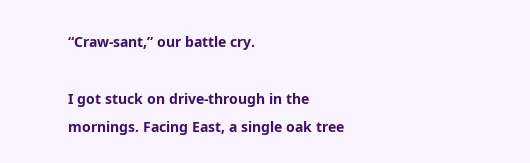“Craw-sant,” our battle cry.

I got stuck on drive-through in the mornings. Facing East, a single oak tree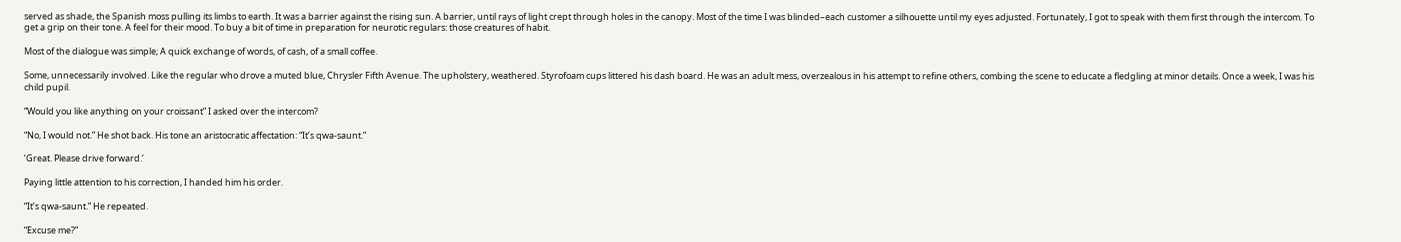served as shade, the Spanish moss pulling its limbs to earth. It was a barrier against the rising sun. A barrier, until rays of light crept through holes in the canopy. Most of the time I was blinded–each customer a silhouette until my eyes adjusted. Fortunately, I got to speak with them first through the intercom. To get a grip on their tone. A feel for their mood. To buy a bit of time in preparation for neurotic regulars: those creatures of habit.

Most of the dialogue was simple; A quick exchange of words, of cash, of a small coffee.

Some, unnecessarily involved. Like the regular who drove a muted blue, Chrysler Fifth Avenue. The upholstery, weathered. Styrofoam cups littered his dash board. He was an adult mess, overzealous in his attempt to refine others, combing the scene to educate a fledgling at minor details. Once a week, I was his child pupil.

“Would you like anything on your croissant” I asked over the intercom?

“No, I would not.” He shot back. His tone an aristocratic affectation: “It’s qwa-saunt.”

‘Great. Please drive forward.’

Paying little attention to his correction, I handed him his order.

“It’s qwa-saunt.” He repeated.

“Excuse me?”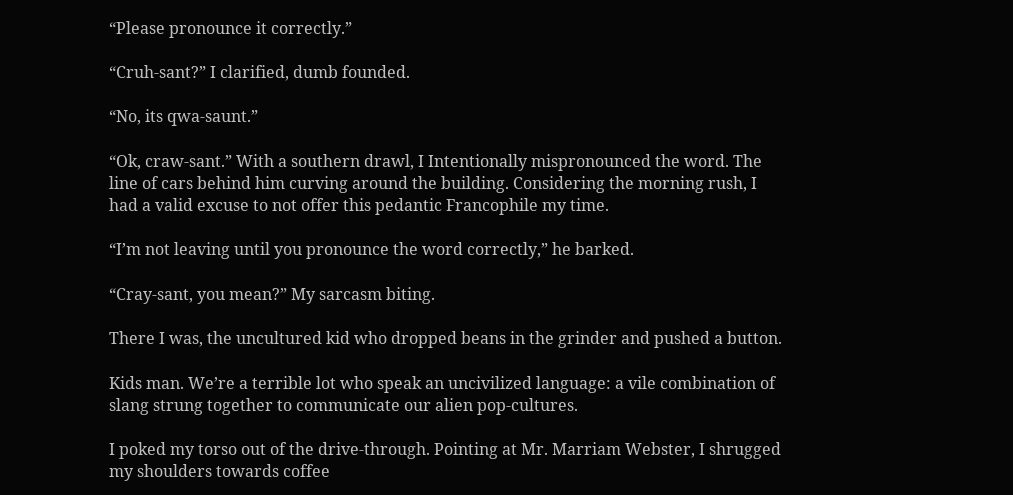“Please pronounce it correctly.”

“Cruh-sant?” I clarified, dumb founded.

“No, its qwa-saunt.”

“Ok, craw-sant.” With a southern drawl, I Intentionally mispronounced the word. The line of cars behind him curving around the building. Considering the morning rush, I had a valid excuse to not offer this pedantic Francophile my time.

“I’m not leaving until you pronounce the word correctly,” he barked.

“Cray-sant, you mean?” My sarcasm biting.

There I was, the uncultured kid who dropped beans in the grinder and pushed a button.

Kids man. We’re a terrible lot who speak an uncivilized language: a vile combination of slang strung together to communicate our alien pop-cultures.

I poked my torso out of the drive-through. Pointing at Mr. Marriam Webster, I shrugged my shoulders towards coffee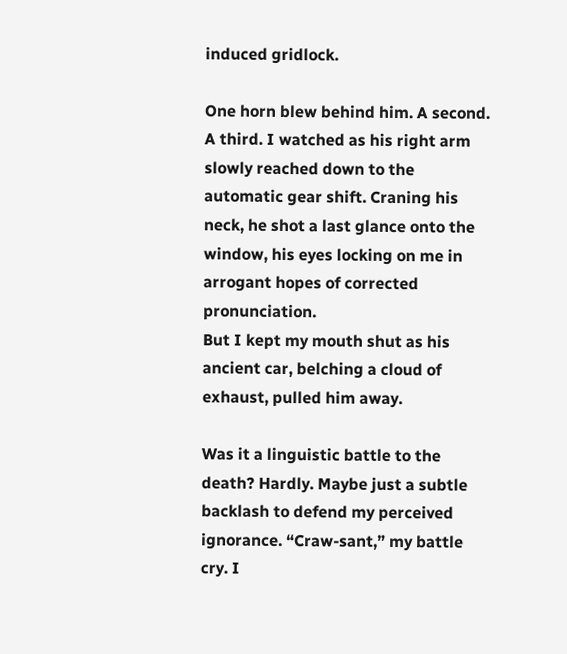induced gridlock.

One horn blew behind him. A second. A third. I watched as his right arm slowly reached down to the automatic gear shift. Craning his neck, he shot a last glance onto the window, his eyes locking on me in arrogant hopes of corrected pronunciation.
But I kept my mouth shut as his ancient car, belching a cloud of exhaust, pulled him away.

Was it a linguistic battle to the death? Hardly. Maybe just a subtle backlash to defend my perceived ignorance. “Craw-sant,” my battle cry. I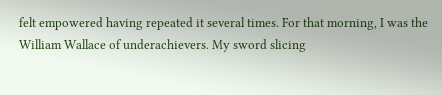felt empowered having repeated it several times. For that morning, I was the William Wallace of underachievers. My sword slicing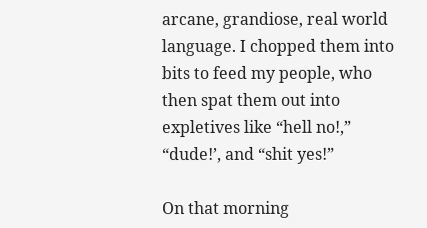arcane, grandiose, real world language. I chopped them into bits to feed my people, who then spat them out into expletives like “hell no!,” “dude!’, and “shit yes!”

On that morning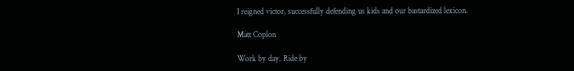I reigned victor, successfully defending us kids and our bastardized lexicon.

Matt Coplon

Work by day. Ride by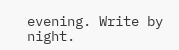evening. Write by night.